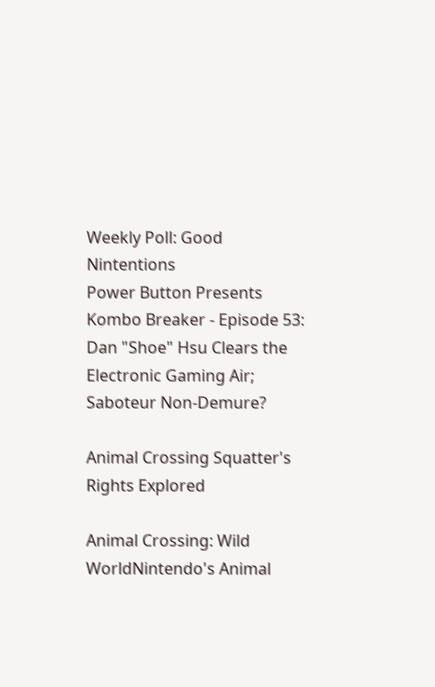Weekly Poll: Good Nintentions
Power Button Presents Kombo Breaker - Episode 53: Dan "Shoe" Hsu Clears the Electronic Gaming Air; Saboteur Non-Demure?

Animal Crossing Squatter's Rights Explored

Animal Crossing: Wild WorldNintendo's Animal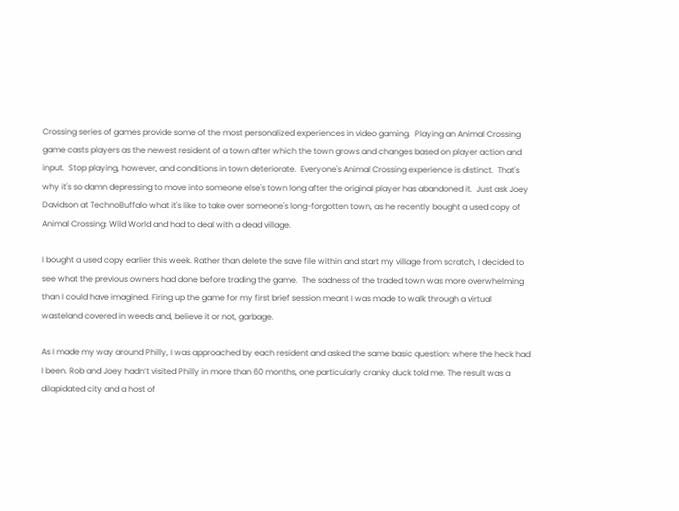Crossing series of games provide some of the most personalized experiences in video gaming.  Playing an Animal Crossing game casts players as the newest resident of a town after which the town grows and changes based on player action and input.  Stop playing, however, and conditions in town deteriorate.  Everyone's Animal Crossing experience is distinct.  That's why it's so damn depressing to move into someone else's town long after the original player has abandoned it.  Just ask Joey Davidson at TechnoBuffalo what it's like to take over someone's long-forgotten town, as he recently bought a used copy of Animal Crossing: Wild World and had to deal with a dead village.

I bought a used copy earlier this week. Rather than delete the save file within and start my village from scratch, I decided to see what the previous owners had done before trading the game.  The sadness of the traded town was more overwhelming than I could have imagined. Firing up the game for my first brief session meant I was made to walk through a virtual wasteland covered in weeds and, believe it or not, garbage.

As I made my way around Philly, I was approached by each resident and asked the same basic question: where the heck had I been. Rob and Joey hadn’t visited Philly in more than 60 months, one particularly cranky duck told me. The result was a dilapidated city and a host of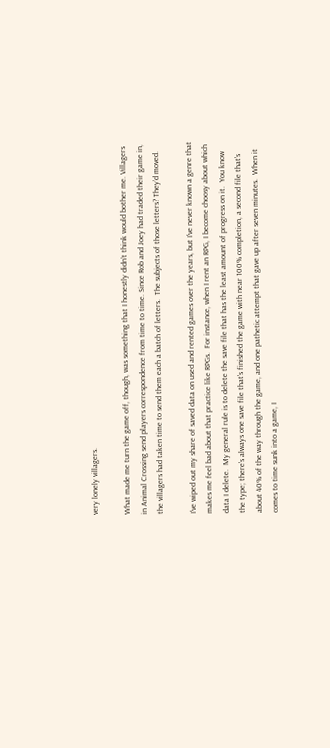very lonely villagers.

What made me turn the game off, though, was something that I honestly didn’t think would bother me. Villagers in Animal Crossing send players correspondence from time to time. Since Rob and Joey had traded their game in, the villagers had taken time to send them each a batch of letters.  The subjects of those letters? They’d moved.

I've wiped out my share of saved data on used and rented games over the years, but I've never known a genre that makes me feel bad about that practice like RPGs.  For instance, when I rent an RPG, I become choosy about which data I delete.  My general rule is to delete the save file that has the least amount of progress on it.  You know the type; there's always one save file that's finished the game with near 100% completion, a second file that's about 40% of the way through the game, and one pathetic attempt that gave up after seven minutes.  When it comes to time sunk into a game, I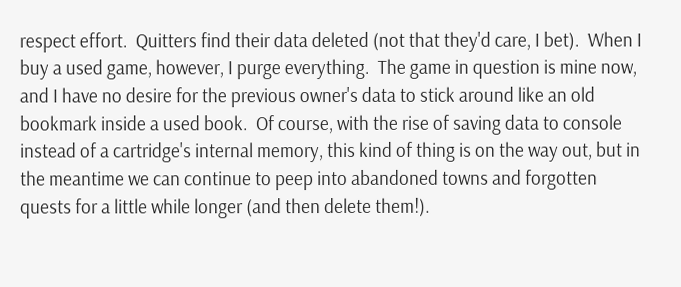respect effort.  Quitters find their data deleted (not that they'd care, I bet).  When I buy a used game, however, I purge everything.  The game in question is mine now, and I have no desire for the previous owner's data to stick around like an old bookmark inside a used book.  Of course, with the rise of saving data to console instead of a cartridge's internal memory, this kind of thing is on the way out, but in the meantime we can continue to peep into abandoned towns and forgotten quests for a little while longer (and then delete them!).